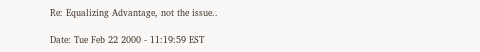Re: Equalizing Advantage, not the issue..

Date: Tue Feb 22 2000 - 11:19:59 EST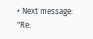• Next message: "Re: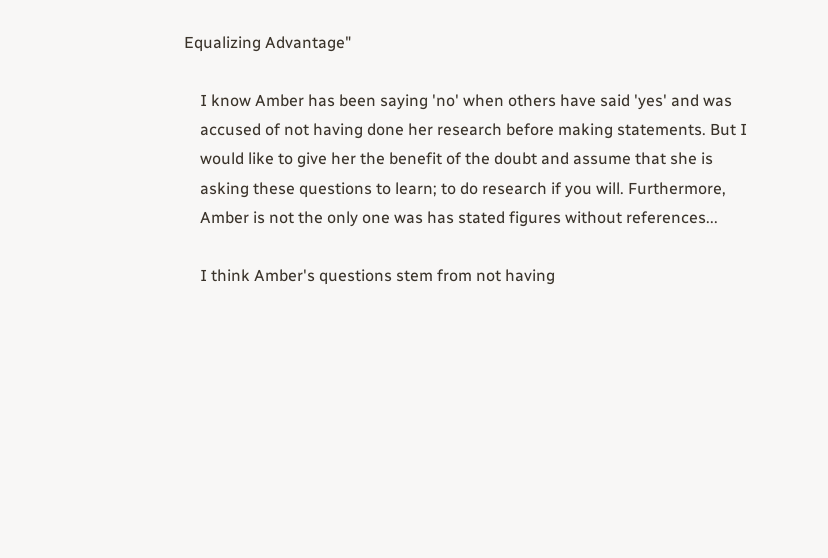Equalizing Advantage"

    I know Amber has been saying 'no' when others have said 'yes' and was
    accused of not having done her research before making statements. But I
    would like to give her the benefit of the doubt and assume that she is
    asking these questions to learn; to do research if you will. Furthermore,
    Amber is not the only one was has stated figures without references...

    I think Amber's questions stem from not having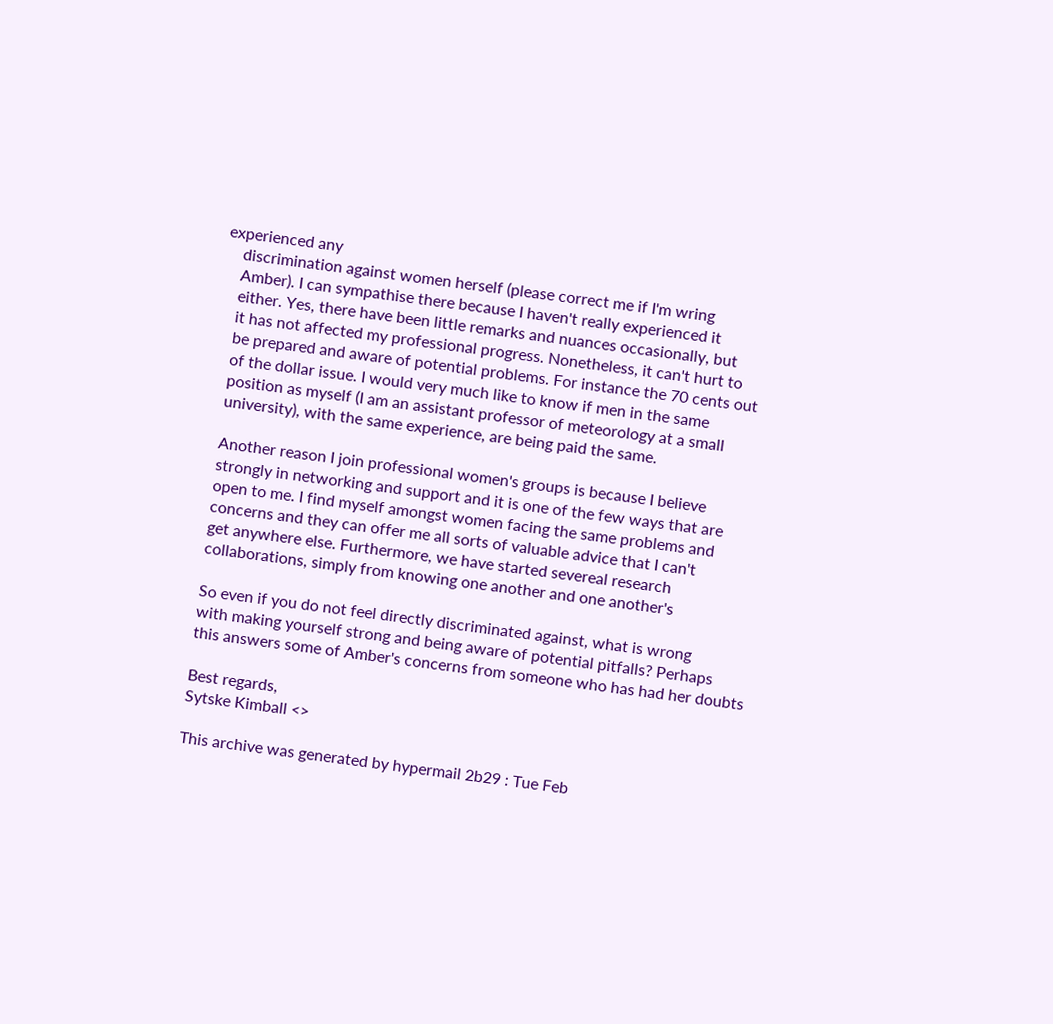experienced any
    discrimination against women herself (please correct me if I'm wring
    Amber). I can sympathise there because I haven't really experienced it
    either. Yes, there have been little remarks and nuances occasionally, but
    it has not affected my professional progress. Nonetheless, it can't hurt to
    be prepared and aware of potential problems. For instance the 70 cents out
    of the dollar issue. I would very much like to know if men in the same
    position as myself (I am an assistant professor of meteorology at a small
    university), with the same experience, are being paid the same.

    Another reason I join professional women's groups is because I believe
    strongly in networking and support and it is one of the few ways that are
    open to me. I find myself amongst women facing the same problems and
    concerns and they can offer me all sorts of valuable advice that I can't
    get anywhere else. Furthermore, we have started severeal research
    collaborations, simply from knowing one another and one another's

    So even if you do not feel directly discriminated against, what is wrong
    with making yourself strong and being aware of potential pitfalls? Perhaps
    this answers some of Amber's concerns from someone who has had her doubts

    Best regards,
    Sytske Kimball <>

    This archive was generated by hypermail 2b29 : Tue Feb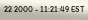22 2000 - 11:21:49 EST